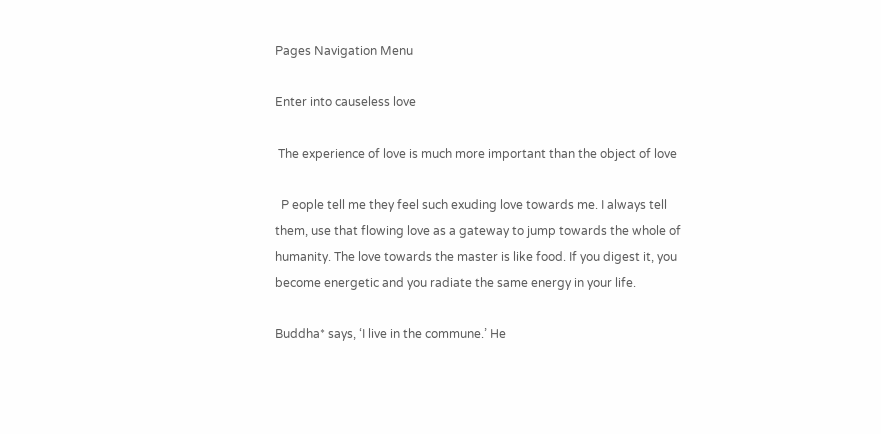Pages Navigation Menu

Enter into causeless love

 The experience of love is much more important than the object of love

  P eople tell me they feel such exuding love towards me. I always tell them, use that flowing love as a gateway to jump towards the whole of humanity. The love towards the master is like food. If you digest it, you become energetic and you radiate the same energy in your life.

Buddha* says, ‘I live in the commune.’ He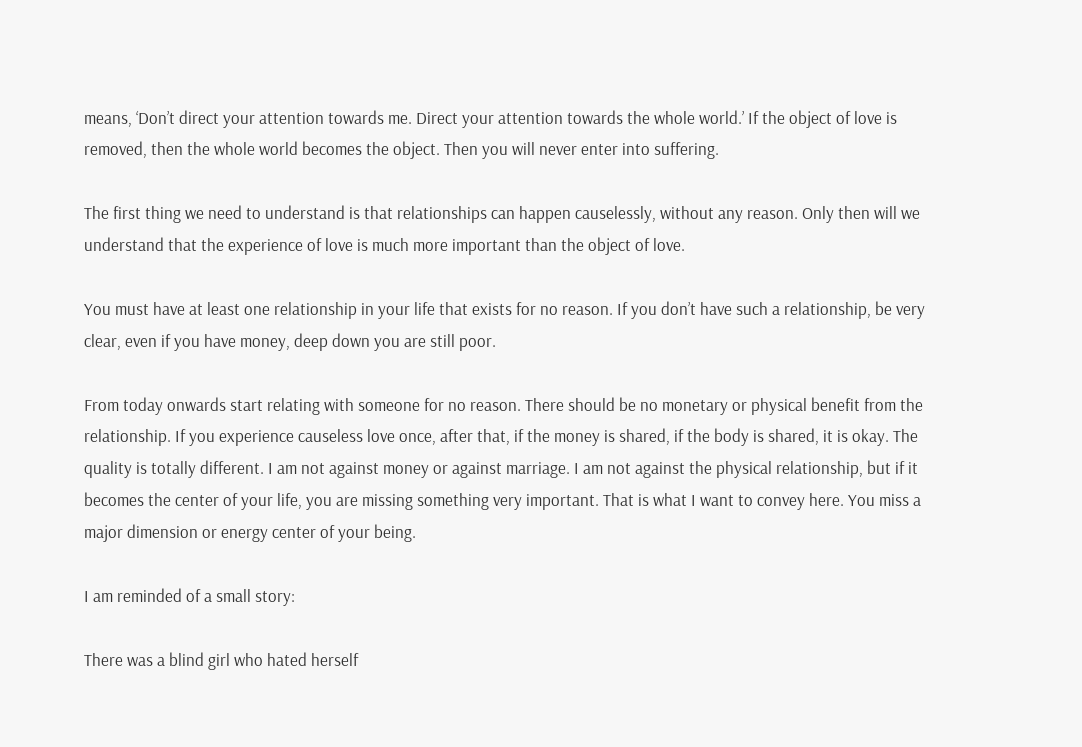means, ‘Don’t direct your attention towards me. Direct your attention towards the whole world.’ If the object of love is removed, then the whole world becomes the object. Then you will never enter into suffering.

The first thing we need to understand is that relationships can happen causelessly, without any reason. Only then will we understand that the experience of love is much more important than the object of love.

You must have at least one relationship in your life that exists for no reason. If you don’t have such a relationship, be very clear, even if you have money, deep down you are still poor.

From today onwards start relating with someone for no reason. There should be no monetary or physical benefit from the relationship. If you experience causeless love once, after that, if the money is shared, if the body is shared, it is okay. The quality is totally different. I am not against money or against marriage. I am not against the physical relationship, but if it becomes the center of your life, you are missing something very important. That is what I want to convey here. You miss a major dimension or energy center of your being.

I am reminded of a small story:

There was a blind girl who hated herself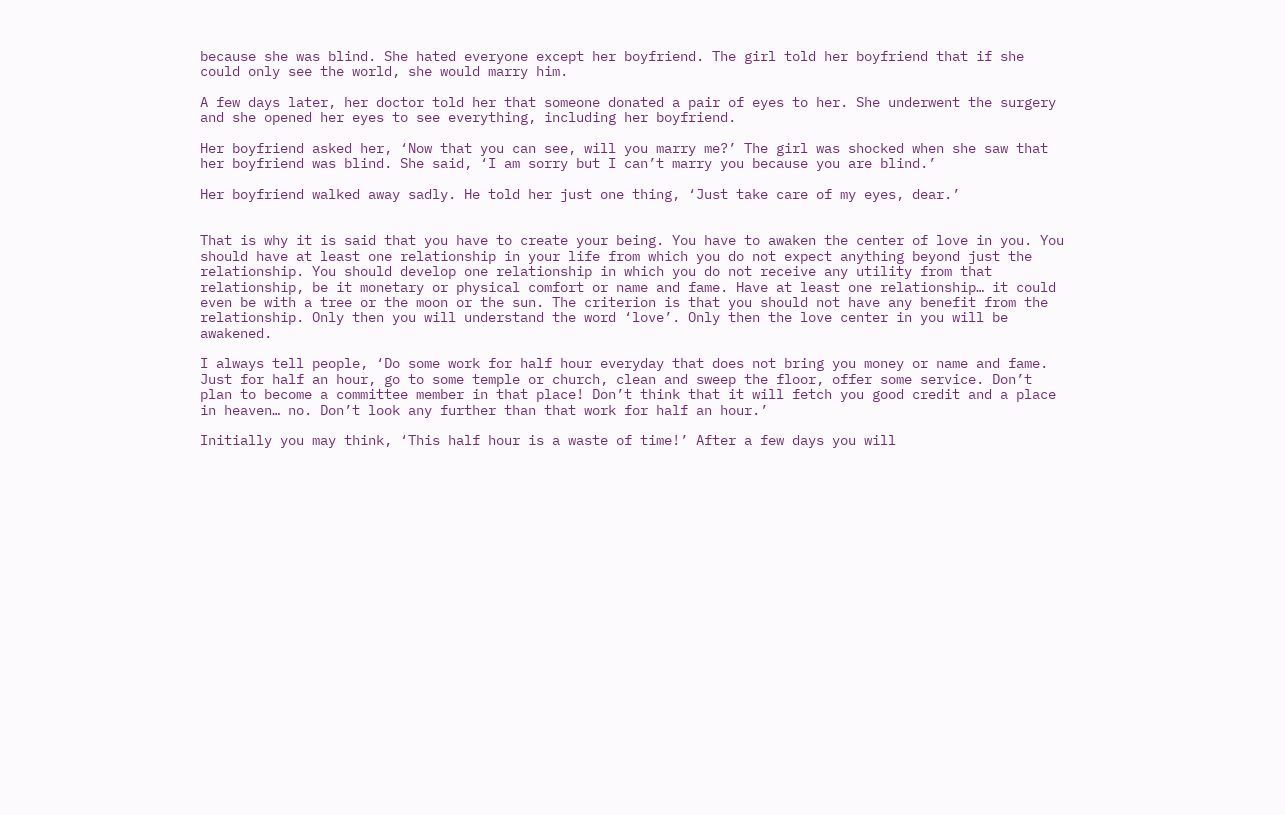because she was blind. She hated everyone except her boyfriend. The girl told her boyfriend that if she could only see the world, she would marry him.

A few days later, her doctor told her that someone donated a pair of eyes to her. She underwent the surgery and she opened her eyes to see everything, including her boyfriend.

Her boyfriend asked her, ‘Now that you can see, will you marry me?’ The girl was shocked when she saw that her boyfriend was blind. She said, ‘I am sorry but I can’t marry you because you are blind.’

Her boyfriend walked away sadly. He told her just one thing, ‘Just take care of my eyes, dear.’


That is why it is said that you have to create your being. You have to awaken the center of love in you. You should have at least one relationship in your life from which you do not expect anything beyond just the relationship. You should develop one relationship in which you do not receive any utility from that relationship, be it monetary or physical comfort or name and fame. Have at least one relationship… it could even be with a tree or the moon or the sun. The criterion is that you should not have any benefit from the relationship. Only then you will understand the word ‘love’. Only then the love center in you will be awakened.

I always tell people, ‘Do some work for half hour everyday that does not bring you money or name and fame. Just for half an hour, go to some temple or church, clean and sweep the floor, offer some service. Don’t plan to become a committee member in that place! Don’t think that it will fetch you good credit and a place in heaven… no. Don’t look any further than that work for half an hour.’

Initially you may think, ‘This half hour is a waste of time!’ After a few days you will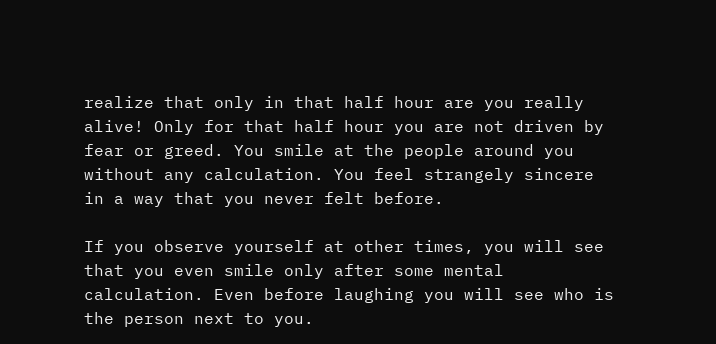realize that only in that half hour are you really alive! Only for that half hour you are not driven by fear or greed. You smile at the people around you without any calculation. You feel strangely sincere in a way that you never felt before.

If you observe yourself at other times, you will see that you even smile only after some mental calculation. Even before laughing you will see who is the person next to you.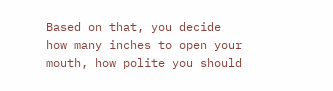Based on that, you decide how many inches to open your mouth, how polite you should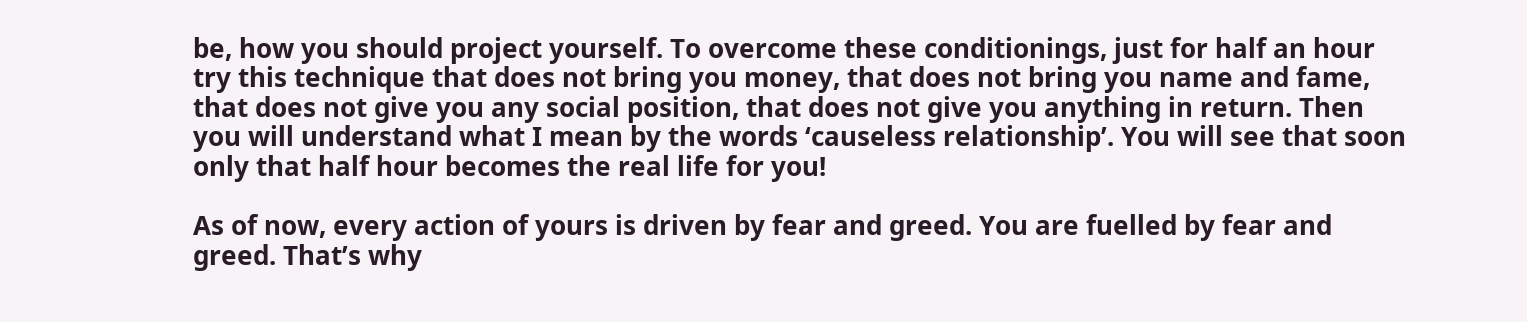be, how you should project yourself. To overcome these conditionings, just for half an hour try this technique that does not bring you money, that does not bring you name and fame, that does not give you any social position, that does not give you anything in return. Then you will understand what I mean by the words ‘causeless relationship’. You will see that soon only that half hour becomes the real life for you!

As of now, every action of yours is driven by fear and greed. You are fuelled by fear and greed. That’s why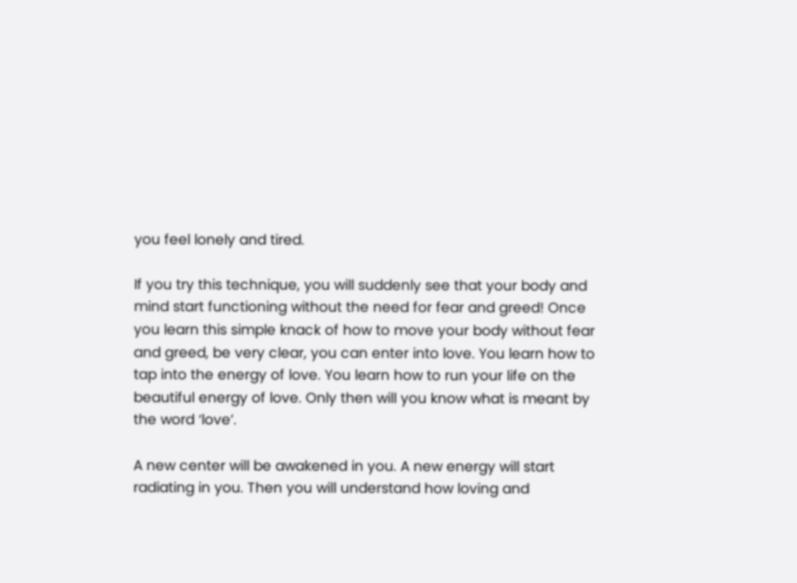you feel lonely and tired.

If you try this technique, you will suddenly see that your body and mind start functioning without the need for fear and greed! Once you learn this simple knack of how to move your body without fear and greed, be very clear, you can enter into love. You learn how to tap into the energy of love. You learn how to run your life on the beautiful energy of love. Only then will you know what is meant by the word ‘love’.

A new center will be awakened in you. A new energy will start radiating in you. Then you will understand how loving and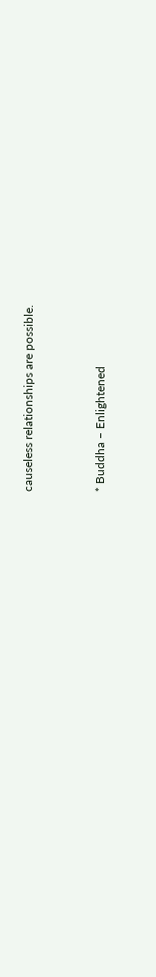causeless relationships are possible.


* Buddha – Enlightened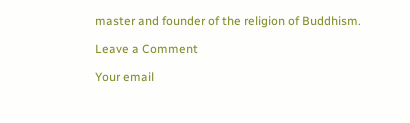master and founder of the religion of Buddhism.

Leave a Comment

Your email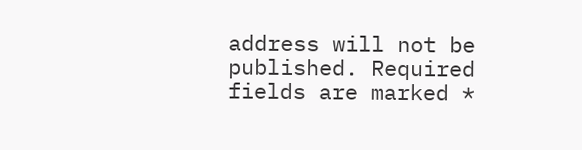address will not be published. Required fields are marked *